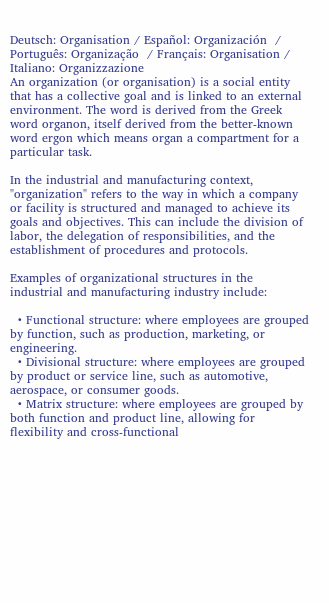Deutsch: Organisation / Español: Organización  / Português: Organização  / Français: Organisation / Italiano: Organizzazione
An organization (or organisation) is a social entity that has a collective goal and is linked to an external environment. The word is derived from the Greek word organon, itself derived from the better-known word ergon which means organ a compartment for a particular task.

In the industrial and manufacturing context, "organization" refers to the way in which a company or facility is structured and managed to achieve its goals and objectives. This can include the division of labor, the delegation of responsibilities, and the establishment of procedures and protocols.

Examples of organizational structures in the industrial and manufacturing industry include:

  • Functional structure: where employees are grouped by function, such as production, marketing, or engineering.
  • Divisional structure: where employees are grouped by product or service line, such as automotive, aerospace, or consumer goods.
  • Matrix structure: where employees are grouped by both function and product line, allowing for flexibility and cross-functional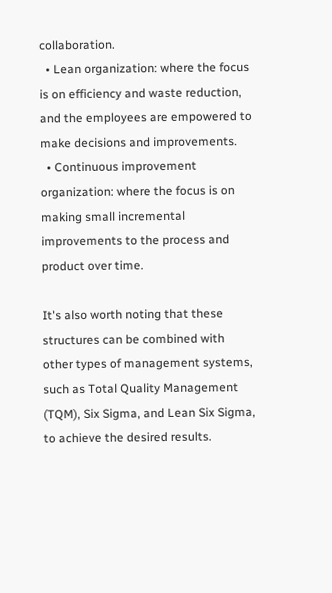collaboration.
  • Lean organization: where the focus is on efficiency and waste reduction, and the employees are empowered to make decisions and improvements.
  • Continuous improvement organization: where the focus is on making small incremental improvements to the process and product over time.

It's also worth noting that these structures can be combined with other types of management systems, such as Total Quality Management (TQM), Six Sigma, and Lean Six Sigma, to achieve the desired results.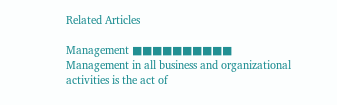Related Articles

Management ■■■■■■■■■■
Management in all business and organizational activities is the act of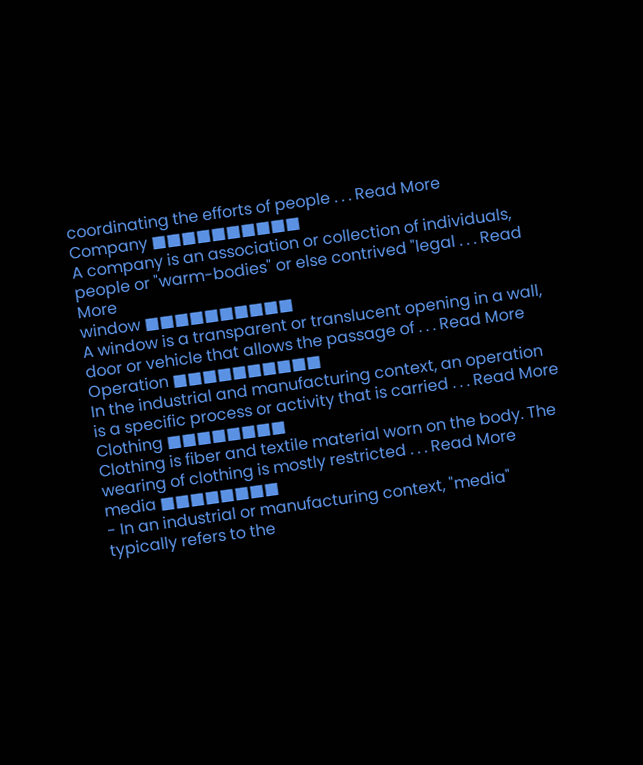coordinating the efforts of people . . . Read More
Company ■■■■■■■■■■
A company is an association or collection of individuals, people or "warm-bodies" or else contrived "legal . . . Read More
window ■■■■■■■■■■
A window is a transparent or translucent opening in a wall, door or vehicle that allows the passage of . . . Read More
Operation ■■■■■■■■■■
In the industrial and manufacturing context, an operation is a specific process or activity that is carried . . . Read More
Clothing ■■■■■■■■
Clothing is fiber and textile material worn on the body. The wearing of clothing is mostly restricted . . . Read More
media ■■■■■■■■
- In an industrial or manufacturing context, "media" typically refers to the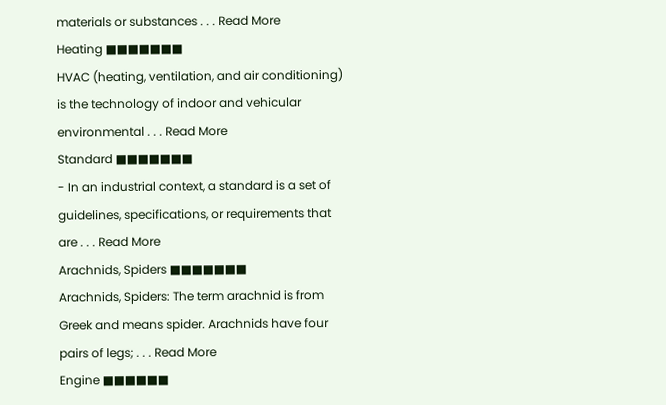materials or substances . . . Read More
Heating ■■■■■■■
HVAC (heating, ventilation, and air conditioning) is the technology of indoor and vehicular environmental . . . Read More
Standard ■■■■■■■
- In an industrial context, a standard is a set of guidelines, specifications, or requirements that are . . . Read More
Arachnids, Spiders ■■■■■■■
Arachnids, Spiders: The term arachnid is from Greek and means spider. Arachnids have four pairs of legs; . . . Read More
Engine ■■■■■■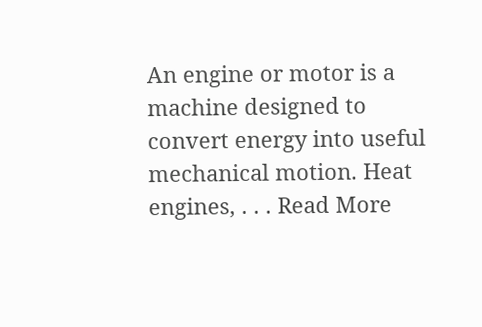An engine or motor is a machine designed to convert energy into useful mechanical motion. Heat engines, . . . Read More